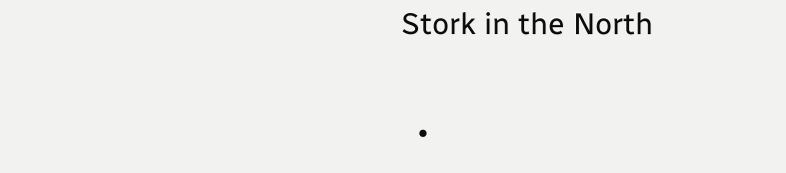Stork in the North

  •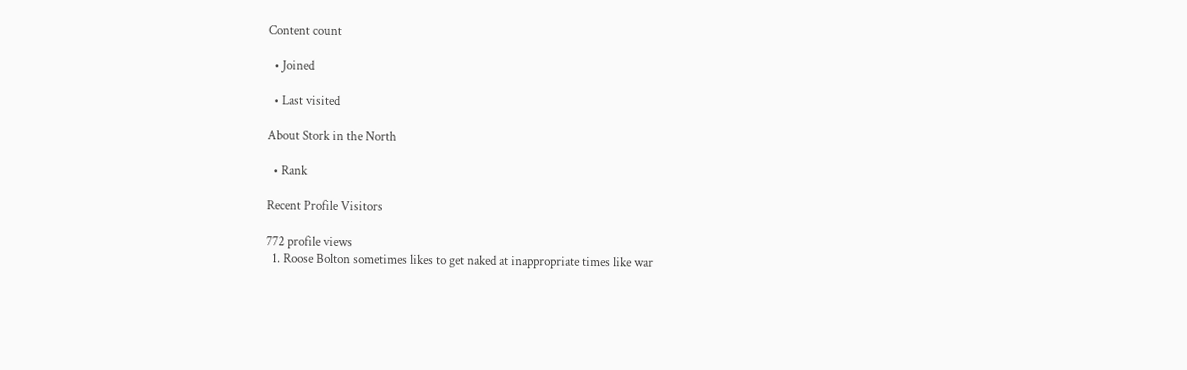Content count

  • Joined

  • Last visited

About Stork in the North

  • Rank

Recent Profile Visitors

772 profile views
  1. Roose Bolton sometimes likes to get naked at inappropriate times like war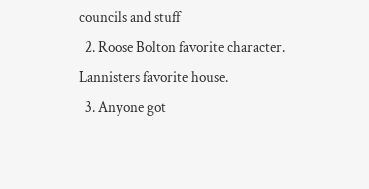councils and stuff
  2. Roose Bolton favorite character. Lannisters favorite house.
  3. Anyone got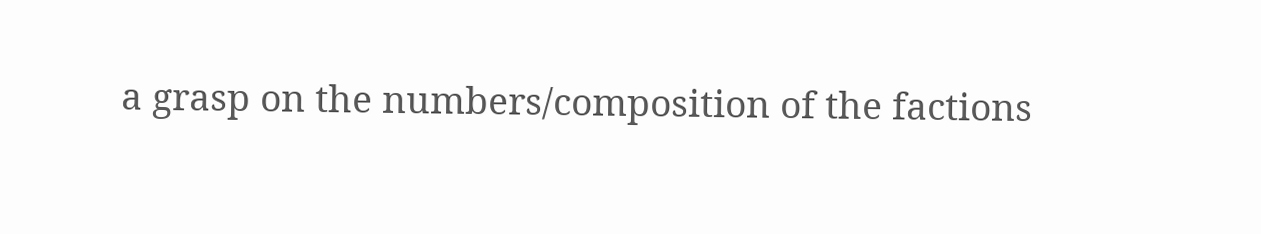a grasp on the numbers/composition of the factions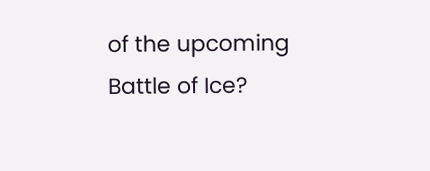of the upcoming Battle of Ice?